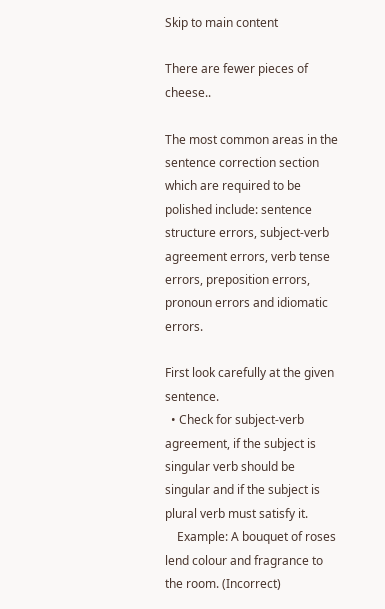Skip to main content

There are fewer pieces of cheese..

The most common areas in the sentence correction section which are required to be polished include: sentence structure errors, subject-verb agreement errors, verb tense errors, preposition errors, pronoun errors and idiomatic errors.

First look carefully at the given sentence.
  • Check for subject-verb agreement, if the subject is singular verb should be singular and if the subject is plural verb must satisfy it.
    Example: A bouquet of roses lend colour and fragrance to the room. (Incorrect)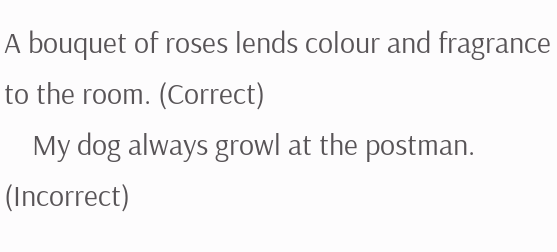A bouquet of roses lends colour and fragrance to the room. (Correct)
    My dog always growl at the postman. (Incorrect)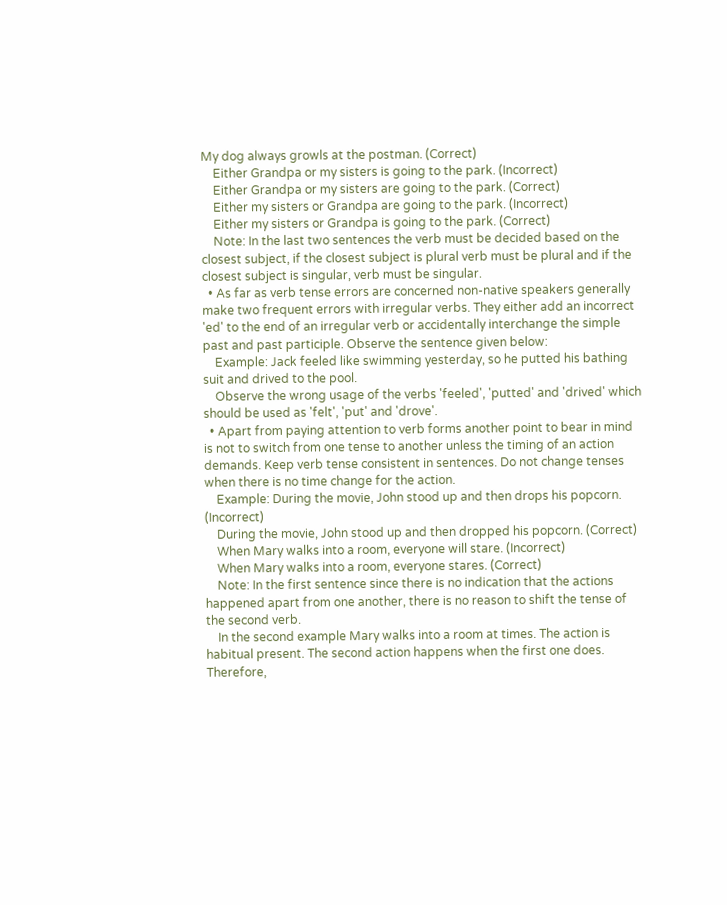My dog always growls at the postman. (Correct)
    Either Grandpa or my sisters is going to the park. (Incorrect)
    Either Grandpa or my sisters are going to the park. (Correct)
    Either my sisters or Grandpa are going to the park. (Incorrect)
    Either my sisters or Grandpa is going to the park. (Correct)
    Note: In the last two sentences the verb must be decided based on the closest subject, if the closest subject is plural verb must be plural and if the closest subject is singular, verb must be singular.
  • As far as verb tense errors are concerned non-native speakers generally make two frequent errors with irregular verbs. They either add an incorrect 'ed' to the end of an irregular verb or accidentally interchange the simple past and past participle. Observe the sentence given below:
    Example: Jack feeled like swimming yesterday, so he putted his bathing suit and drived to the pool.
    Observe the wrong usage of the verbs 'feeled', 'putted' and 'drived' which should be used as 'felt', 'put' and 'drove'.
  • Apart from paying attention to verb forms another point to bear in mind is not to switch from one tense to another unless the timing of an action demands. Keep verb tense consistent in sentences. Do not change tenses when there is no time change for the action.
    Example: During the movie, John stood up and then drops his popcorn. (Incorrect)
    During the movie, John stood up and then dropped his popcorn. (Correct)
    When Mary walks into a room, everyone will stare. (Incorrect)
    When Mary walks into a room, everyone stares. (Correct)
    Note: In the first sentence since there is no indication that the actions happened apart from one another, there is no reason to shift the tense of the second verb.
    In the second example Mary walks into a room at times. The action is habitual present. The second action happens when the first one does. Therefore,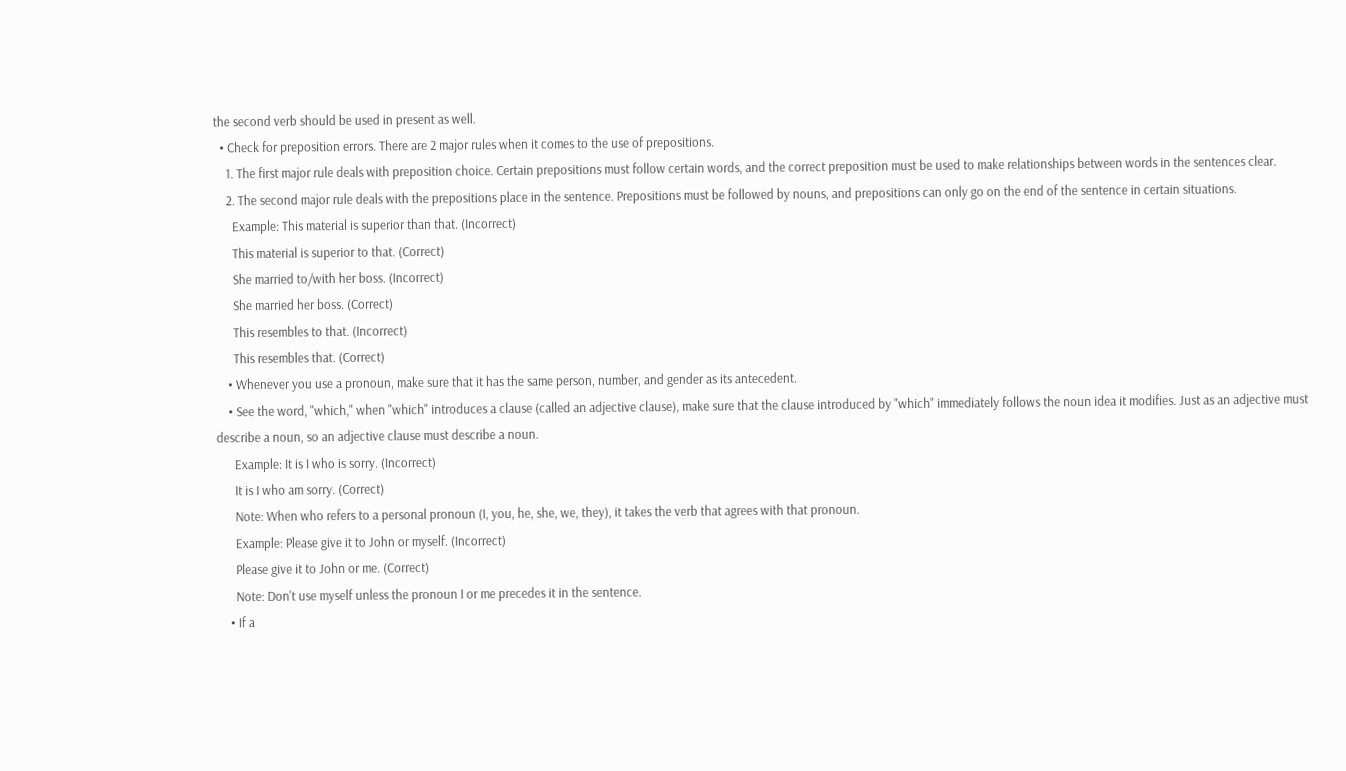the second verb should be used in present as well.
  • Check for preposition errors. There are 2 major rules when it comes to the use of prepositions.
    1. The first major rule deals with preposition choice. Certain prepositions must follow certain words, and the correct preposition must be used to make relationships between words in the sentences clear.
    2. The second major rule deals with the prepositions place in the sentence. Prepositions must be followed by nouns, and prepositions can only go on the end of the sentence in certain situations.
      Example: This material is superior than that. (Incorrect)
      This material is superior to that. (Correct)
      She married to/with her boss. (Incorrect)
      She married her boss. (Correct)
      This resembles to that. (Incorrect)
      This resembles that. (Correct)
    • Whenever you use a pronoun, make sure that it has the same person, number, and gender as its antecedent.
    • See the word, "which," when "which" introduces a clause (called an adjective clause), make sure that the clause introduced by "which" immediately follows the noun idea it modifies. Just as an adjective must describe a noun, so an adjective clause must describe a noun.
      Example: It is I who is sorry. (Incorrect)
      It is I who am sorry. (Correct)
      Note: When who refers to a personal pronoun (I, you, he, she, we, they), it takes the verb that agrees with that pronoun.
      Example: Please give it to John or myself. (Incorrect)
      Please give it to John or me. (Correct)
      Note: Don't use myself unless the pronoun I or me precedes it in the sentence.
    • If a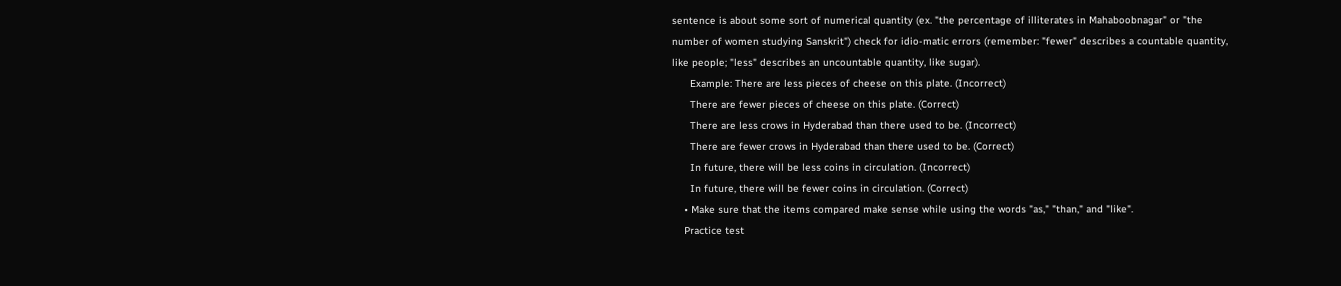sentence is about some sort of numerical quantity (ex. "the percentage of illiterates in Mahaboobnagar" or "the number of women studying Sanskrit") check for idio-matic errors (remember: "fewer" describes a countable quantity, like people; "less" describes an uncountable quantity, like sugar).
      Example: There are less pieces of cheese on this plate. (Incorrect)
      There are fewer pieces of cheese on this plate. (Correct)
      There are less crows in Hyderabad than there used to be. (Incorrect)
      There are fewer crows in Hyderabad than there used to be. (Correct)
      In future, there will be less coins in circulation. (Incorrect)
      In future, there will be fewer coins in circulation. (Correct)
    • Make sure that the items compared make sense while using the words "as," "than," and "like".
    Practice test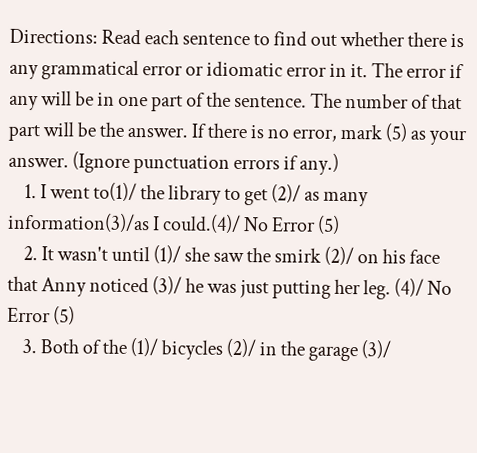Directions: Read each sentence to find out whether there is any grammatical error or idiomatic error in it. The error if any will be in one part of the sentence. The number of that part will be the answer. If there is no error, mark (5) as your answer. (Ignore punctuation errors if any.)
    1. I went to(1)/ the library to get (2)/ as many information(3)/as I could.(4)/ No Error (5)
    2. It wasn't until (1)/ she saw the smirk (2)/ on his face that Anny noticed (3)/ he was just putting her leg. (4)/ No Error (5)
    3. Both of the (1)/ bicycles (2)/ in the garage (3)/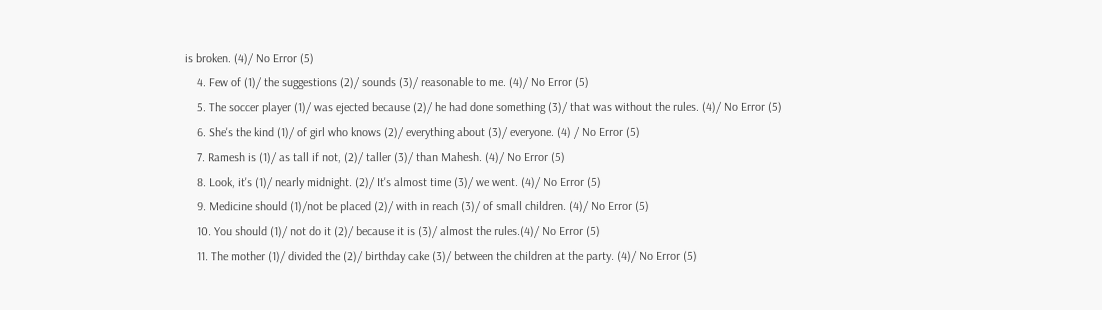is broken. (4)/ No Error (5)
    4. Few of (1)/ the suggestions (2)/ sounds (3)/ reasonable to me. (4)/ No Error (5)
    5. The soccer player (1)/ was ejected because (2)/ he had done something (3)/ that was without the rules. (4)/ No Error (5)
    6. She's the kind (1)/ of girl who knows (2)/ everything about (3)/ everyone. (4) / No Error (5)
    7. Ramesh is (1)/ as tall if not, (2)/ taller (3)/ than Mahesh. (4)/ No Error (5)
    8. Look, it's (1)/ nearly midnight. (2)/ It's almost time (3)/ we went. (4)/ No Error (5)
    9. Medicine should (1)/not be placed (2)/ with in reach (3)/ of small children. (4)/ No Error (5)
    10. You should (1)/ not do it (2)/ because it is (3)/ almost the rules.(4)/ No Error (5)
    11. The mother (1)/ divided the (2)/ birthday cake (3)/ between the children at the party. (4)/ No Error (5)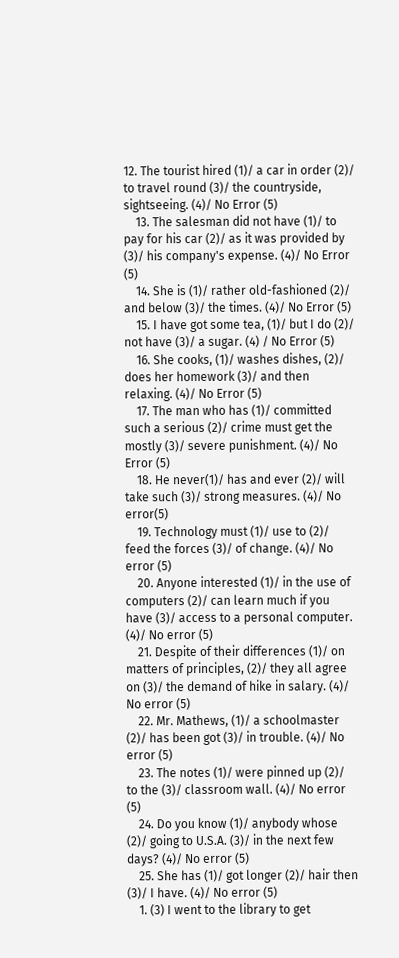12. The tourist hired (1)/ a car in order (2)/ to travel round (3)/ the countryside, sightseeing. (4)/ No Error (5)
    13. The salesman did not have (1)/ to pay for his car (2)/ as it was provided by (3)/ his company's expense. (4)/ No Error (5)
    14. She is (1)/ rather old-fashioned (2)/ and below (3)/ the times. (4)/ No Error (5)
    15. I have got some tea, (1)/ but I do (2)/ not have (3)/ a sugar. (4) / No Error (5)
    16. She cooks, (1)/ washes dishes, (2)/ does her homework (3)/ and then relaxing. (4)/ No Error (5)
    17. The man who has (1)/ committed such a serious (2)/ crime must get the mostly (3)/ severe punishment. (4)/ No Error (5)
    18. He never(1)/ has and ever (2)/ will take such (3)/ strong measures. (4)/ No error(5)
    19. Technology must (1)/ use to (2)/ feed the forces (3)/ of change. (4)/ No error (5)
    20. Anyone interested (1)/ in the use of computers (2)/ can learn much if you have (3)/ access to a personal computer. (4)/ No error (5)
    21. Despite of their differences (1)/ on matters of principles, (2)/ they all agree on (3)/ the demand of hike in salary. (4)/ No error (5)
    22. Mr. Mathews, (1)/ a schoolmaster (2)/ has been got (3)/ in trouble. (4)/ No error (5)
    23. The notes (1)/ were pinned up (2)/ to the (3)/ classroom wall. (4)/ No error (5)
    24. Do you know (1)/ anybody whose (2)/ going to U.S.A. (3)/ in the next few days? (4)/ No error (5)
    25. She has (1)/ got longer (2)/ hair then (3)/ I have. (4)/ No error (5)
    1. (3) I went to the library to get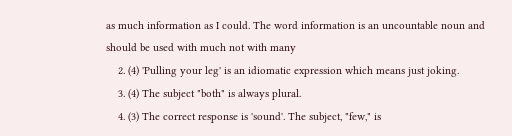as much information as I could. The word information is an uncountable noun and should be used with much not with many
    2. (4) 'Pulling your leg' is an idiomatic expression which means just joking.
    3. (4) The subject "both" is always plural.
    4. (3) The correct response is 'sound'. The subject, "few," is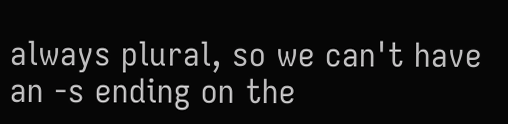always plural, so we can't have an -s ending on the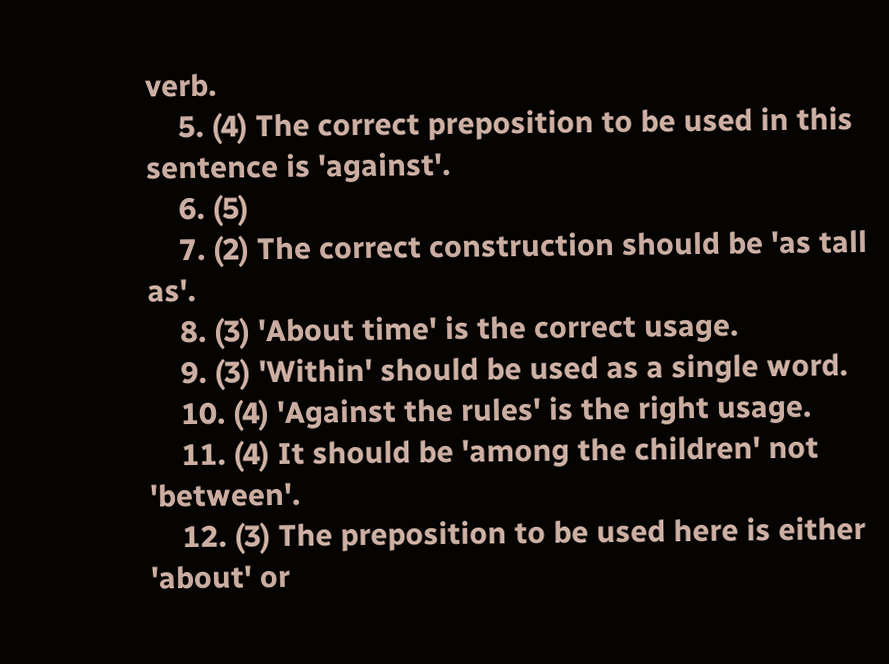verb.
    5. (4) The correct preposition to be used in this sentence is 'against'.
    6. (5)
    7. (2) The correct construction should be 'as tall as'.
    8. (3) 'About time' is the correct usage.
    9. (3) 'Within' should be used as a single word.
    10. (4) 'Against the rules' is the right usage.
    11. (4) It should be 'among the children' not 'between'.
    12. (3) The preposition to be used here is either 'about' or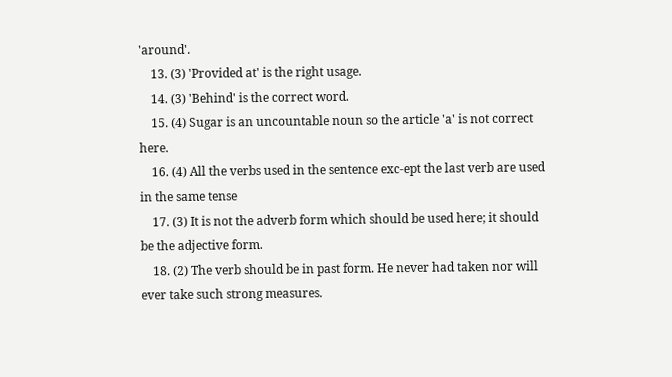'around'.
    13. (3) 'Provided at' is the right usage.
    14. (3) 'Behind' is the correct word.
    15. (4) Sugar is an uncountable noun so the article 'a' is not correct here.
    16. (4) All the verbs used in the sentence exc-ept the last verb are used in the same tense
    17. (3) It is not the adverb form which should be used here; it should be the adjective form.
    18. (2) The verb should be in past form. He never had taken nor will ever take such strong measures.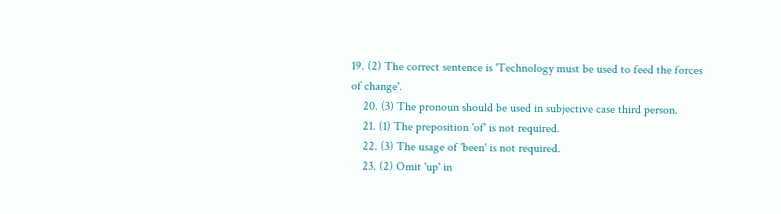19. (2) The correct sentence is 'Technology must be used to feed the forces of change'.
    20. (3) The pronoun should be used in subjective case third person.
    21. (1) The preposition 'of' is not required.
    22. (3) The usage of 'been' is not required.
    23. (2) Omit 'up' in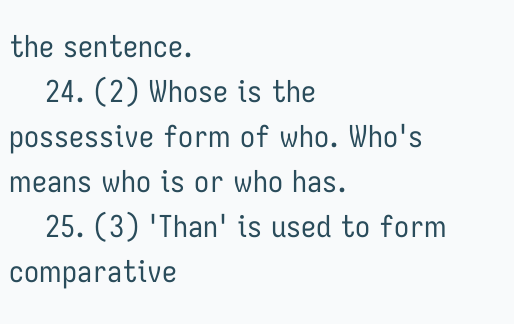the sentence.
    24. (2) Whose is the possessive form of who. Who's means who is or who has.
    25. (3) 'Than' is used to form comparative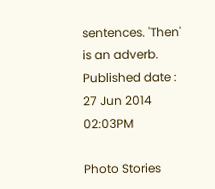sentences. 'Then' is an adverb.
Published date : 27 Jun 2014 02:03PM

Photo Stories